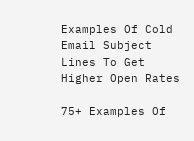Examples Of Cold Email Subject Lines To Get Higher Open Rates

75+ Examples Of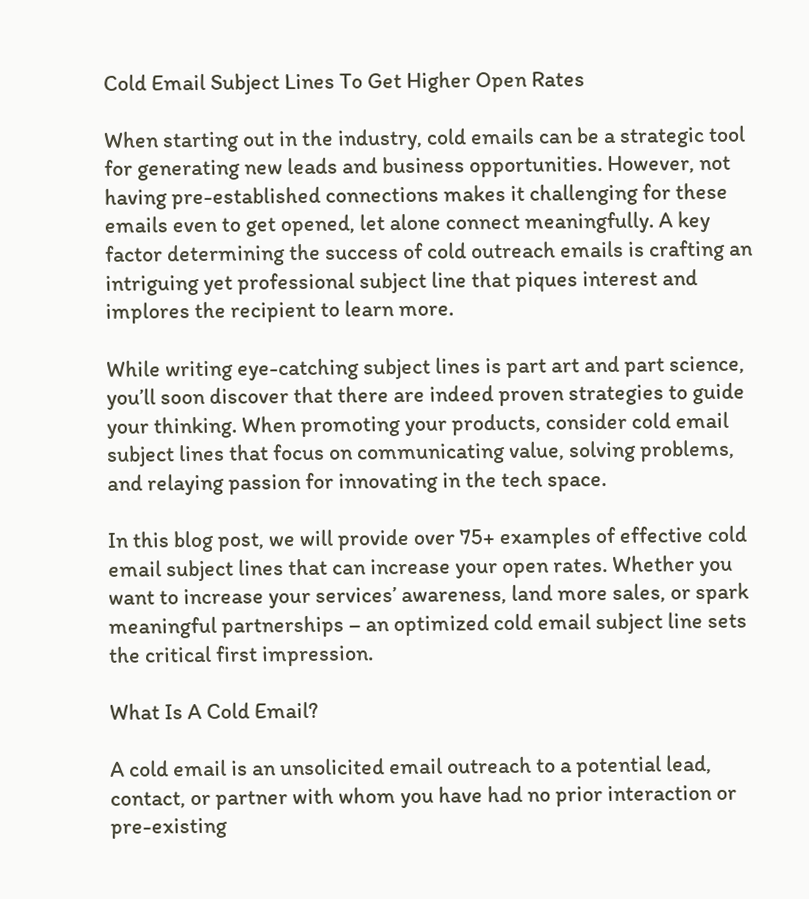Cold Email Subject Lines To Get Higher Open Rates

When starting out in the industry, cold emails can be a strategic tool for generating new leads and business opportunities. However, not having pre-established connections makes it challenging for these emails even to get opened, let alone connect meaningfully. A key factor determining the success of cold outreach emails is crafting an intriguing yet professional subject line that piques interest and implores the recipient to learn more.

While writing eye-catching subject lines is part art and part science, you’ll soon discover that there are indeed proven strategies to guide your thinking. When promoting your products, consider cold email subject lines that focus on communicating value, solving problems, and relaying passion for innovating in the tech space.

In this blog post, we will provide over 75+ examples of effective cold email subject lines that can increase your open rates. Whether you want to increase your services’ awareness, land more sales, or spark meaningful partnerships – an optimized cold email subject line sets the critical first impression.

What Is A Cold Email?

A cold email is an unsolicited email outreach to a potential lead, contact, or partner with whom you have had no prior interaction or pre-existing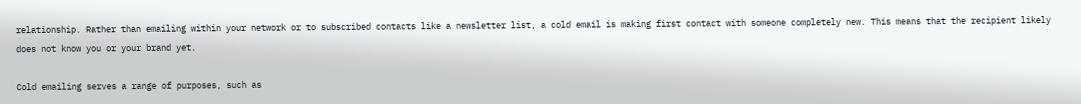relationship. Rather than emailing within your network or to subscribed contacts like a newsletter list, a cold email is making first contact with someone completely new. This means that the recipient likely does not know you or your brand yet.

Cold emailing serves a range of purposes, such as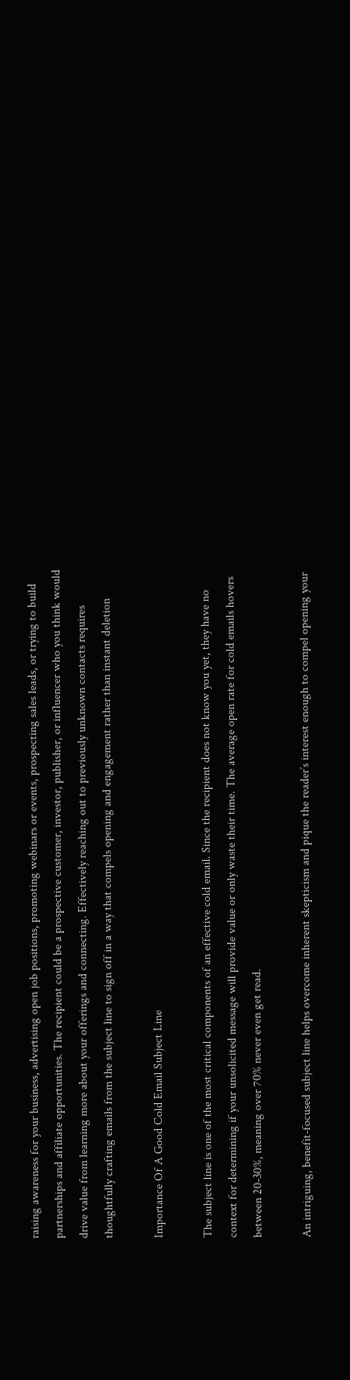raising awareness for your business, advertising open job positions, promoting webinars or events, prospecting sales leads, or trying to build partnerships and affiliate opportunities. The recipient could be a prospective customer, investor, publisher, or influencer who you think would drive value from learning more about your offerings and connecting. Effectively reaching out to previously unknown contacts requires thoughtfully crafting emails from the subject line to sign off in a way that compels opening and engagement rather than instant deletion

Importance Of A Good Cold Email Subject Line

The subject line is one of the most critical components of an effective cold email. Since the recipient does not know you yet, they have no context for determining if your unsolicited message will provide value or only waste their time. The average open rate for cold emails hovers between 20-30%, meaning over 70% never even get read.

An intriguing, benefit-focused subject line helps overcome inherent skepticism and pique the reader’s interest enough to compel opening your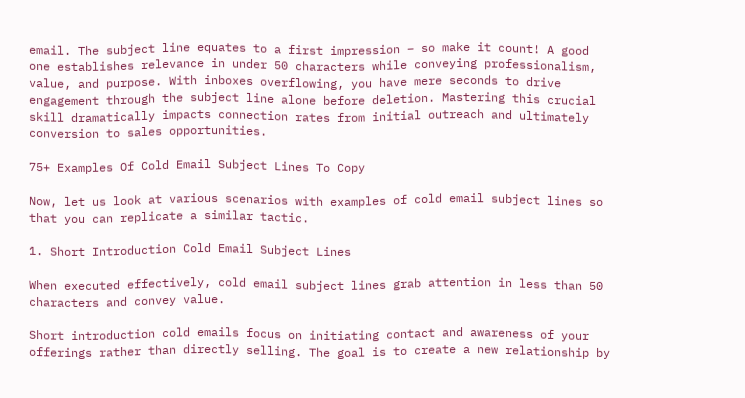email. The subject line equates to a first impression – so make it count! A good one establishes relevance in under 50 characters while conveying professionalism, value, and purpose. With inboxes overflowing, you have mere seconds to drive engagement through the subject line alone before deletion. Mastering this crucial skill dramatically impacts connection rates from initial outreach and ultimately conversion to sales opportunities.

75+ Examples Of Cold Email Subject Lines To Copy

Now, let us look at various scenarios with examples of cold email subject lines so that you can replicate a similar tactic.

1. Short Introduction Cold Email Subject Lines

When executed effectively, cold email subject lines grab attention in less than 50 characters and convey value.

Short introduction cold emails focus on initiating contact and awareness of your offerings rather than directly selling. The goal is to create a new relationship by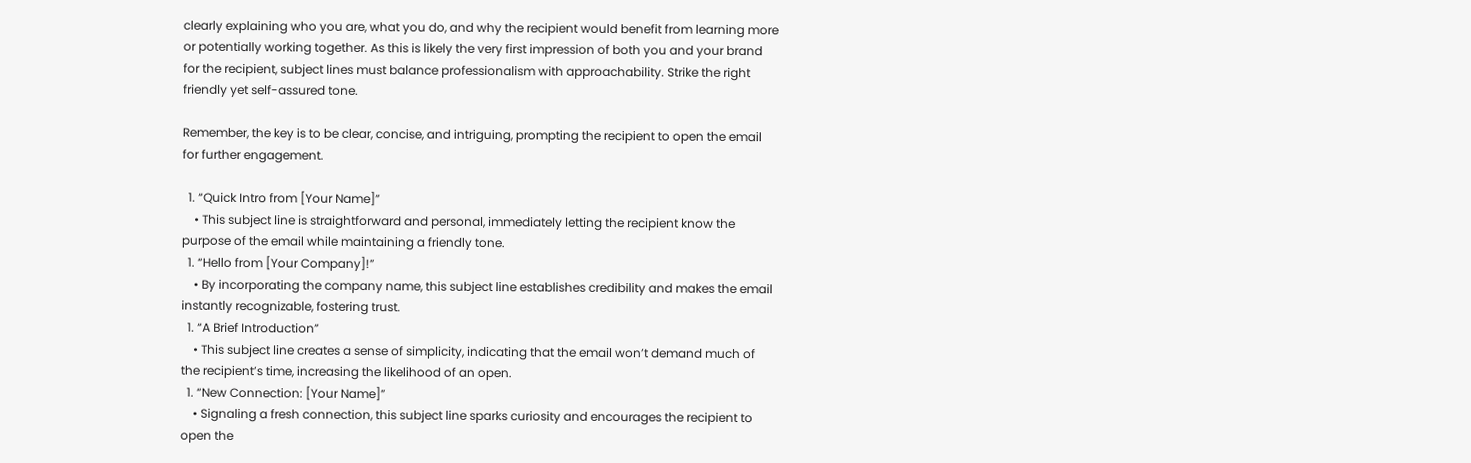clearly explaining who you are, what you do, and why the recipient would benefit from learning more or potentially working together. As this is likely the very first impression of both you and your brand for the recipient, subject lines must balance professionalism with approachability. Strike the right friendly yet self-assured tone.

Remember, the key is to be clear, concise, and intriguing, prompting the recipient to open the email for further engagement.

  1. “Quick Intro from [Your Name]”
    • This subject line is straightforward and personal, immediately letting the recipient know the purpose of the email while maintaining a friendly tone.
  1. “Hello from [Your Company]!”
    • By incorporating the company name, this subject line establishes credibility and makes the email instantly recognizable, fostering trust.
  1. “A Brief Introduction”
    • This subject line creates a sense of simplicity, indicating that the email won’t demand much of the recipient’s time, increasing the likelihood of an open.
  1. “New Connection: [Your Name]”
    • Signaling a fresh connection, this subject line sparks curiosity and encourages the recipient to open the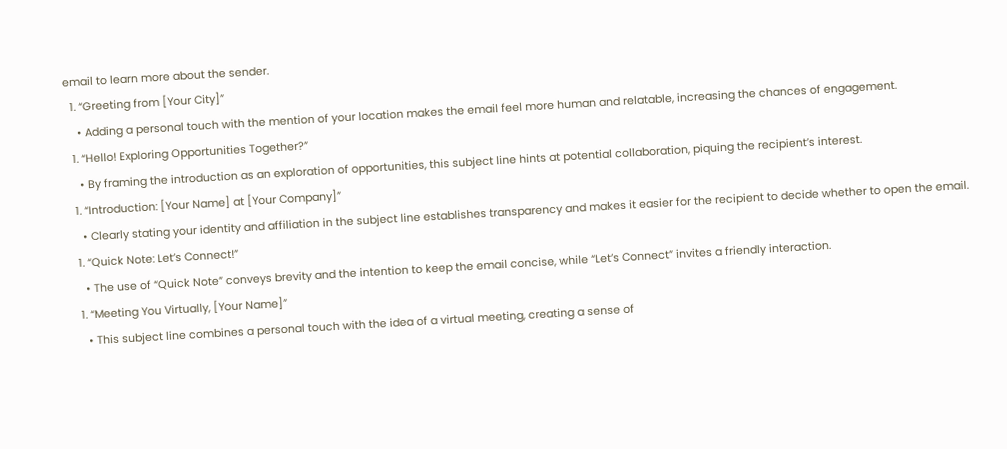email to learn more about the sender.
  1. “Greeting from [Your City]”
    • Adding a personal touch with the mention of your location makes the email feel more human and relatable, increasing the chances of engagement.
  1. “Hello! Exploring Opportunities Together?”
    • By framing the introduction as an exploration of opportunities, this subject line hints at potential collaboration, piquing the recipient’s interest.
  1. “Introduction: [Your Name] at [Your Company]”
    • Clearly stating your identity and affiliation in the subject line establishes transparency and makes it easier for the recipient to decide whether to open the email.
  1. “Quick Note: Let’s Connect!”
    • The use of “Quick Note” conveys brevity and the intention to keep the email concise, while “Let’s Connect” invites a friendly interaction.
  1. “Meeting You Virtually, [Your Name]”
    • This subject line combines a personal touch with the idea of a virtual meeting, creating a sense of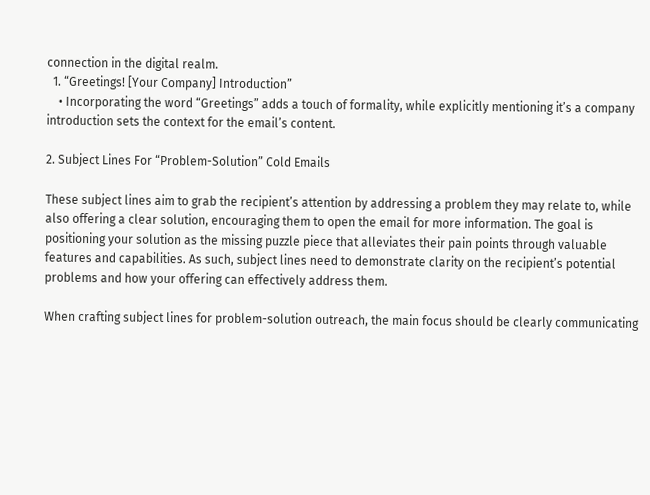connection in the digital realm.
  1. “Greetings! [Your Company] Introduction”
    • Incorporating the word “Greetings” adds a touch of formality, while explicitly mentioning it’s a company introduction sets the context for the email’s content.

2. Subject Lines For “Problem-Solution” Cold Emails

These subject lines aim to grab the recipient’s attention by addressing a problem they may relate to, while also offering a clear solution, encouraging them to open the email for more information. The goal is positioning your solution as the missing puzzle piece that alleviates their pain points through valuable features and capabilities. As such, subject lines need to demonstrate clarity on the recipient’s potential problems and how your offering can effectively address them.

When crafting subject lines for problem-solution outreach, the main focus should be clearly communicating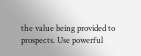the value being provided to prospects. Use powerful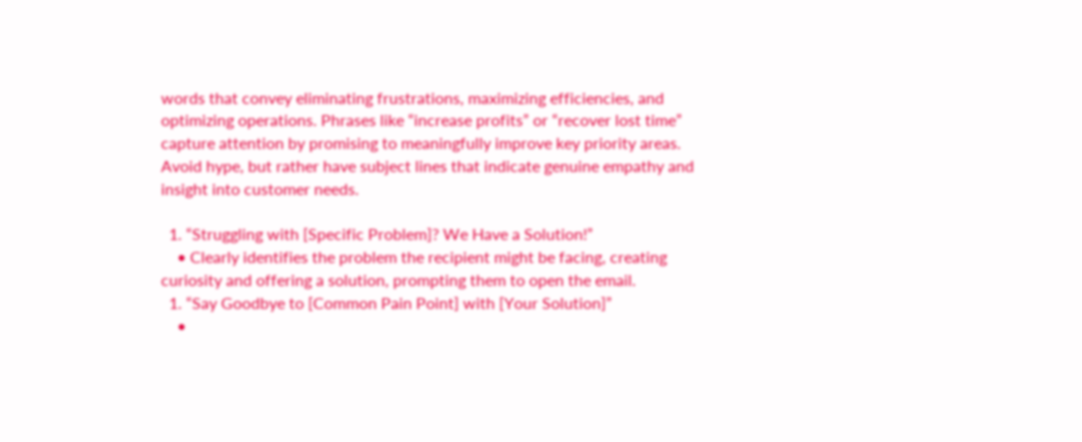words that convey eliminating frustrations, maximizing efficiencies, and optimizing operations. Phrases like “increase profits” or “recover lost time” capture attention by promising to meaningfully improve key priority areas. Avoid hype, but rather have subject lines that indicate genuine empathy and insight into customer needs.

  1. “Struggling with [Specific Problem]? We Have a Solution!”
    • Clearly identifies the problem the recipient might be facing, creating curiosity and offering a solution, prompting them to open the email.
  1. “Say Goodbye to [Common Pain Point] with [Your Solution]”
    •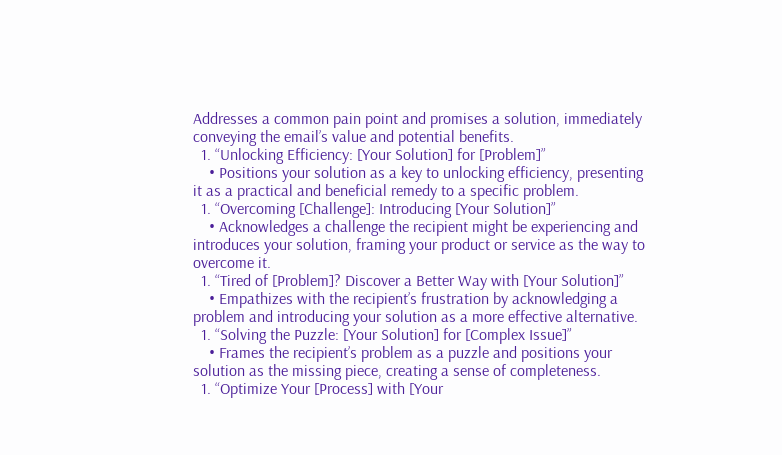Addresses a common pain point and promises a solution, immediately conveying the email’s value and potential benefits.
  1. “Unlocking Efficiency: [Your Solution] for [Problem]”
    • Positions your solution as a key to unlocking efficiency, presenting it as a practical and beneficial remedy to a specific problem.
  1. “Overcoming [Challenge]: Introducing [Your Solution]”
    • Acknowledges a challenge the recipient might be experiencing and introduces your solution, framing your product or service as the way to overcome it.
  1. “Tired of [Problem]? Discover a Better Way with [Your Solution]”
    • Empathizes with the recipient’s frustration by acknowledging a problem and introducing your solution as a more effective alternative.
  1. “Solving the Puzzle: [Your Solution] for [Complex Issue]”
    • Frames the recipient’s problem as a puzzle and positions your solution as the missing piece, creating a sense of completeness.
  1. “Optimize Your [Process] with [Your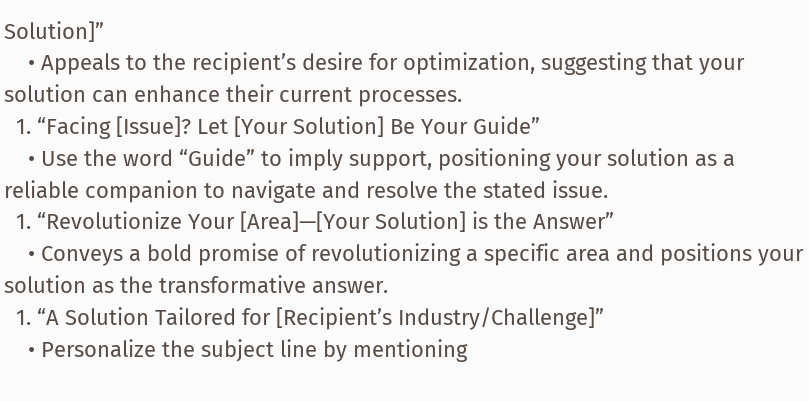Solution]”
    • Appeals to the recipient’s desire for optimization, suggesting that your solution can enhance their current processes.
  1. “Facing [Issue]? Let [Your Solution] Be Your Guide”
    • Use the word “Guide” to imply support, positioning your solution as a reliable companion to navigate and resolve the stated issue.
  1. “Revolutionize Your [Area]—[Your Solution] is the Answer”
    • Conveys a bold promise of revolutionizing a specific area and positions your solution as the transformative answer.
  1. “A Solution Tailored for [Recipient’s Industry/Challenge]”
    • Personalize the subject line by mentioning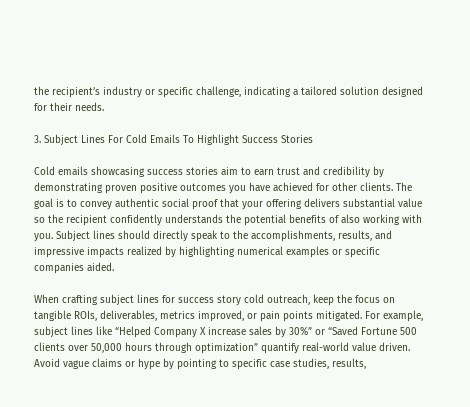the recipient’s industry or specific challenge, indicating a tailored solution designed for their needs.

3. Subject Lines For Cold Emails To Highlight Success Stories

Cold emails showcasing success stories aim to earn trust and credibility by demonstrating proven positive outcomes you have achieved for other clients. The goal is to convey authentic social proof that your offering delivers substantial value so the recipient confidently understands the potential benefits of also working with you. Subject lines should directly speak to the accomplishments, results, and impressive impacts realized by highlighting numerical examples or specific companies aided.

When crafting subject lines for success story cold outreach, keep the focus on tangible ROIs, deliverables, metrics improved, or pain points mitigated. For example, subject lines like “Helped Company X increase sales by 30%” or “Saved Fortune 500 clients over 50,000 hours through optimization” quantify real-world value driven. Avoid vague claims or hype by pointing to specific case studies, results,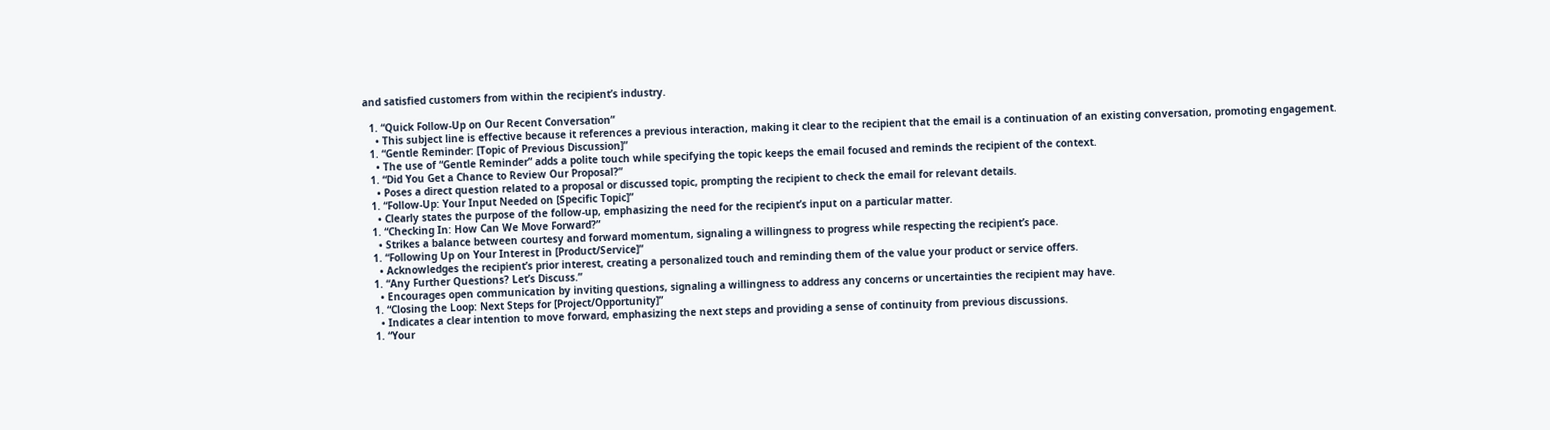and satisfied customers from within the recipient’s industry.

  1. “Quick Follow-Up on Our Recent Conversation”
    • This subject line is effective because it references a previous interaction, making it clear to the recipient that the email is a continuation of an existing conversation, promoting engagement.
  1. “Gentle Reminder: [Topic of Previous Discussion]”
    • The use of “Gentle Reminder” adds a polite touch while specifying the topic keeps the email focused and reminds the recipient of the context.
  1. “Did You Get a Chance to Review Our Proposal?”
    • Poses a direct question related to a proposal or discussed topic, prompting the recipient to check the email for relevant details.
  1. “Follow-Up: Your Input Needed on [Specific Topic]”
    • Clearly states the purpose of the follow-up, emphasizing the need for the recipient’s input on a particular matter.
  1. “Checking In: How Can We Move Forward?”
    • Strikes a balance between courtesy and forward momentum, signaling a willingness to progress while respecting the recipient’s pace.
  1. “Following Up on Your Interest in [Product/Service]”
    • Acknowledges the recipient’s prior interest, creating a personalized touch and reminding them of the value your product or service offers.
  1. “Any Further Questions? Let’s Discuss.”
    • Encourages open communication by inviting questions, signaling a willingness to address any concerns or uncertainties the recipient may have.
  1. “Closing the Loop: Next Steps for [Project/Opportunity]”
    • Indicates a clear intention to move forward, emphasizing the next steps and providing a sense of continuity from previous discussions.
  1. “Your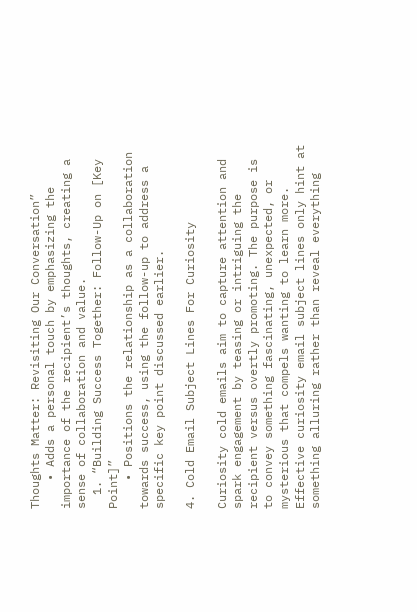Thoughts Matter: Revisiting Our Conversation”
    • Adds a personal touch by emphasizing the importance of the recipient’s thoughts, creating a sense of collaboration and value.
  1. “Building Success Together: Follow-Up on [Key Point]”
    • Positions the relationship as a collaboration towards success, using the follow-up to address a specific key point discussed earlier.

4. Cold Email Subject Lines For Curiosity

Curiosity cold emails aim to capture attention and spark engagement by teasing or intriguing the recipient versus overtly promoting. The purpose is to convey something fascinating, unexpected, or mysterious that compels wanting to learn more. Effective curiosity email subject lines only hint at something alluring rather than reveal everything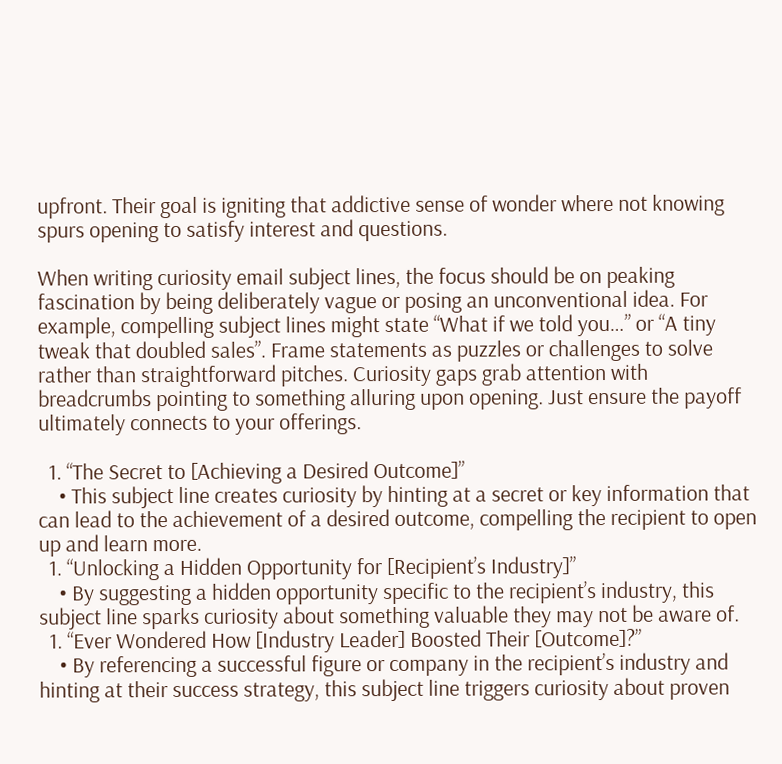upfront. Their goal is igniting that addictive sense of wonder where not knowing spurs opening to satisfy interest and questions.

When writing curiosity email subject lines, the focus should be on peaking fascination by being deliberately vague or posing an unconventional idea. For example, compelling subject lines might state “What if we told you…” or “A tiny tweak that doubled sales”. Frame statements as puzzles or challenges to solve rather than straightforward pitches. Curiosity gaps grab attention with breadcrumbs pointing to something alluring upon opening. Just ensure the payoff ultimately connects to your offerings.

  1. “The Secret to [Achieving a Desired Outcome]”
    • This subject line creates curiosity by hinting at a secret or key information that can lead to the achievement of a desired outcome, compelling the recipient to open up and learn more.
  1. “Unlocking a Hidden Opportunity for [Recipient’s Industry]”
    • By suggesting a hidden opportunity specific to the recipient’s industry, this subject line sparks curiosity about something valuable they may not be aware of.
  1. “Ever Wondered How [Industry Leader] Boosted Their [Outcome]?”
    • By referencing a successful figure or company in the recipient’s industry and hinting at their success strategy, this subject line triggers curiosity about proven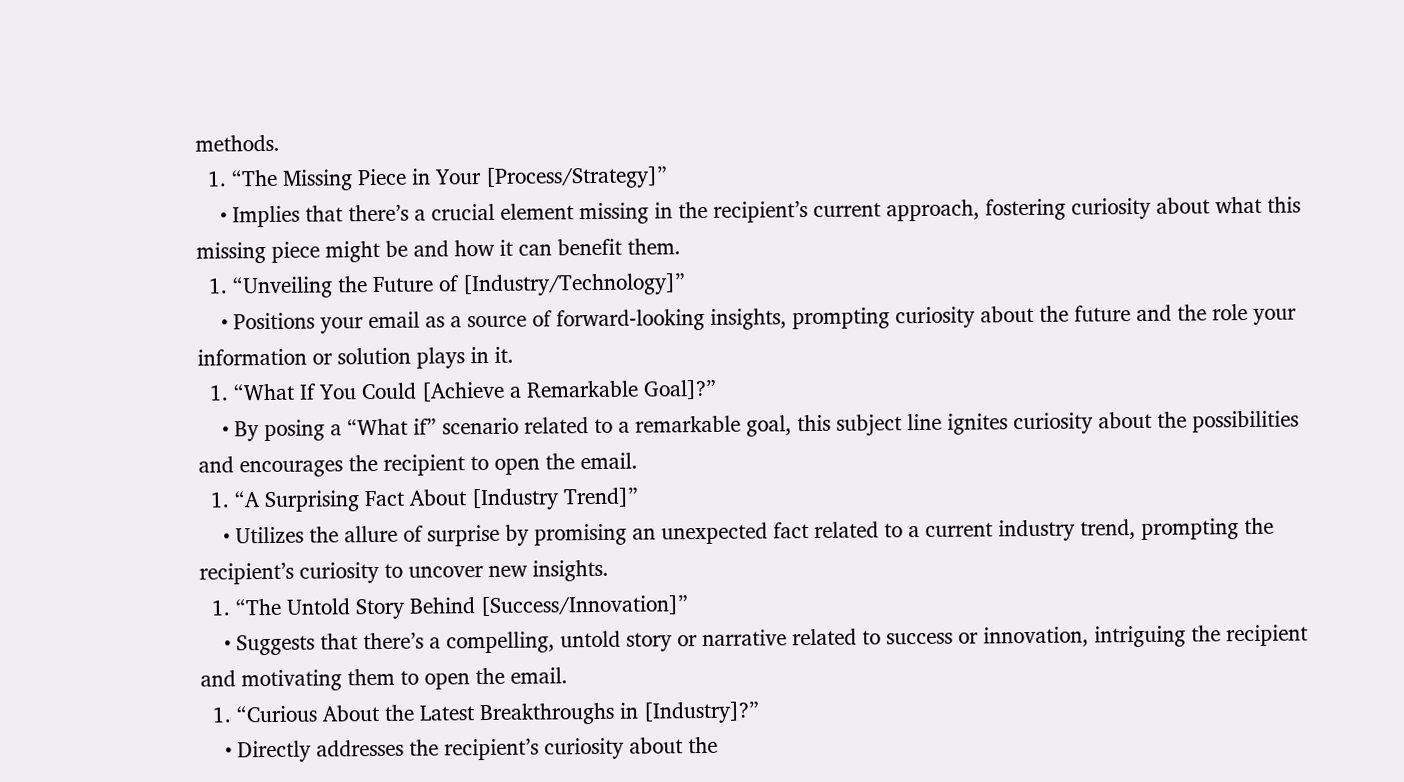methods.
  1. “The Missing Piece in Your [Process/Strategy]”
    • Implies that there’s a crucial element missing in the recipient’s current approach, fostering curiosity about what this missing piece might be and how it can benefit them.
  1. “Unveiling the Future of [Industry/Technology]”
    • Positions your email as a source of forward-looking insights, prompting curiosity about the future and the role your information or solution plays in it.
  1. “What If You Could [Achieve a Remarkable Goal]?”
    • By posing a “What if” scenario related to a remarkable goal, this subject line ignites curiosity about the possibilities and encourages the recipient to open the email.
  1. “A Surprising Fact About [Industry Trend]”
    • Utilizes the allure of surprise by promising an unexpected fact related to a current industry trend, prompting the recipient’s curiosity to uncover new insights.
  1. “The Untold Story Behind [Success/Innovation]”
    • Suggests that there’s a compelling, untold story or narrative related to success or innovation, intriguing the recipient and motivating them to open the email.
  1. “Curious About the Latest Breakthroughs in [Industry]?”
    • Directly addresses the recipient’s curiosity about the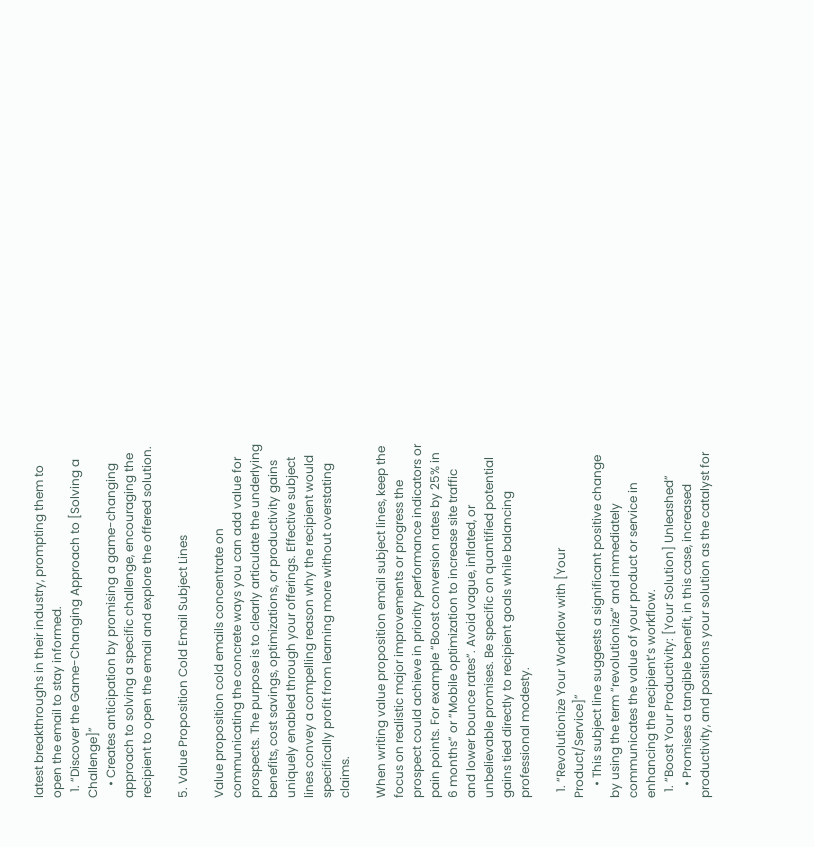latest breakthroughs in their industry, prompting them to open the email to stay informed.
  1. “Discover the Game-Changing Approach to [Solving a Challenge]”
    • Creates anticipation by promising a game-changing approach to solving a specific challenge, encouraging the recipient to open the email and explore the offered solution.

5. Value Proposition Cold Email Subject Lines

Value proposition cold emails concentrate on communicating the concrete ways you can add value for prospects. The purpose is to clearly articulate the underlying benefits, cost savings, optimizations, or productivity gains uniquely enabled through your offerings. Effective subject lines convey a compelling reason why the recipient would specifically profit from learning more without overstating claims.

When writing value proposition email subject lines, keep the focus on realistic major improvements or progress the prospect could achieve in priority performance indicators or pain points. For example “Boost conversion rates by 25% in 6 months” or “Mobile optimization to increase site traffic and lower bounce rates”. Avoid vague, inflated, or unbelievable promises. Be specific on quantified potential gains tied directly to recipient goals while balancing professional modesty.

  1. “Revolutionize Your Workflow with [Your Product/Service]”
    • This subject line suggests a significant positive change by using the term “revolutionize” and immediately communicates the value of your product or service in enhancing the recipient’s workflow.
  1. “Boost Your Productivity: [Your Solution] Unleashed”
    • Promises a tangible benefit, in this case, increased productivity, and positions your solution as the catalyst for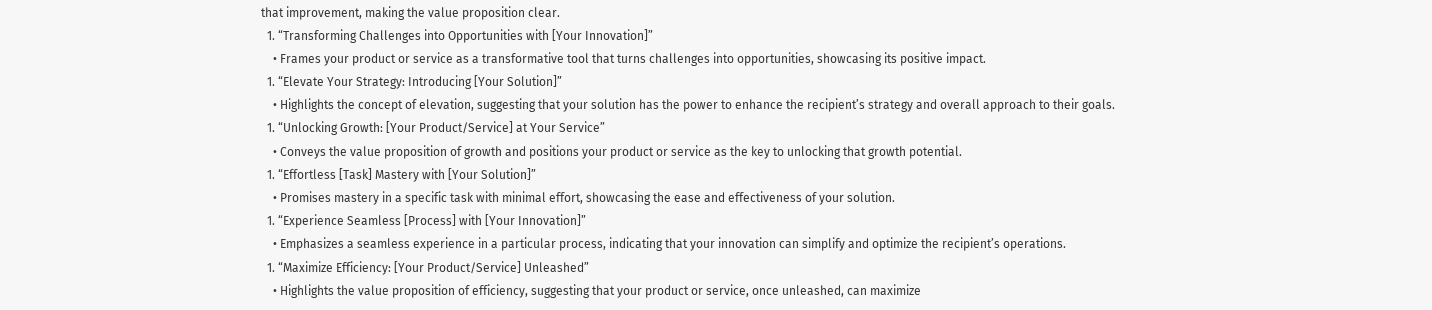that improvement, making the value proposition clear.
  1. “Transforming Challenges into Opportunities with [Your Innovation]”
    • Frames your product or service as a transformative tool that turns challenges into opportunities, showcasing its positive impact.
  1. “Elevate Your Strategy: Introducing [Your Solution]”
    • Highlights the concept of elevation, suggesting that your solution has the power to enhance the recipient’s strategy and overall approach to their goals.
  1. “Unlocking Growth: [Your Product/Service] at Your Service”
    • Conveys the value proposition of growth and positions your product or service as the key to unlocking that growth potential.
  1. “Effortless [Task] Mastery with [Your Solution]”
    • Promises mastery in a specific task with minimal effort, showcasing the ease and effectiveness of your solution.
  1. “Experience Seamless [Process] with [Your Innovation]”
    • Emphasizes a seamless experience in a particular process, indicating that your innovation can simplify and optimize the recipient’s operations.
  1. “Maximize Efficiency: [Your Product/Service] Unleashed”
    • Highlights the value proposition of efficiency, suggesting that your product or service, once unleashed, can maximize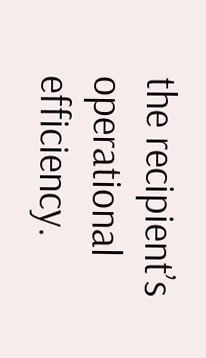the recipient’s operational efficiency.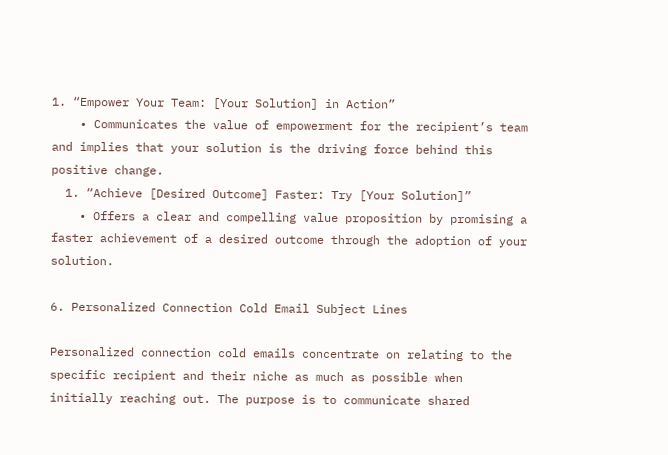1. “Empower Your Team: [Your Solution] in Action”
    • Communicates the value of empowerment for the recipient’s team and implies that your solution is the driving force behind this positive change.
  1. “Achieve [Desired Outcome] Faster: Try [Your Solution]”
    • Offers a clear and compelling value proposition by promising a faster achievement of a desired outcome through the adoption of your solution.

6. Personalized Connection Cold Email Subject Lines

Personalized connection cold emails concentrate on relating to the specific recipient and their niche as much as possible when initially reaching out. The purpose is to communicate shared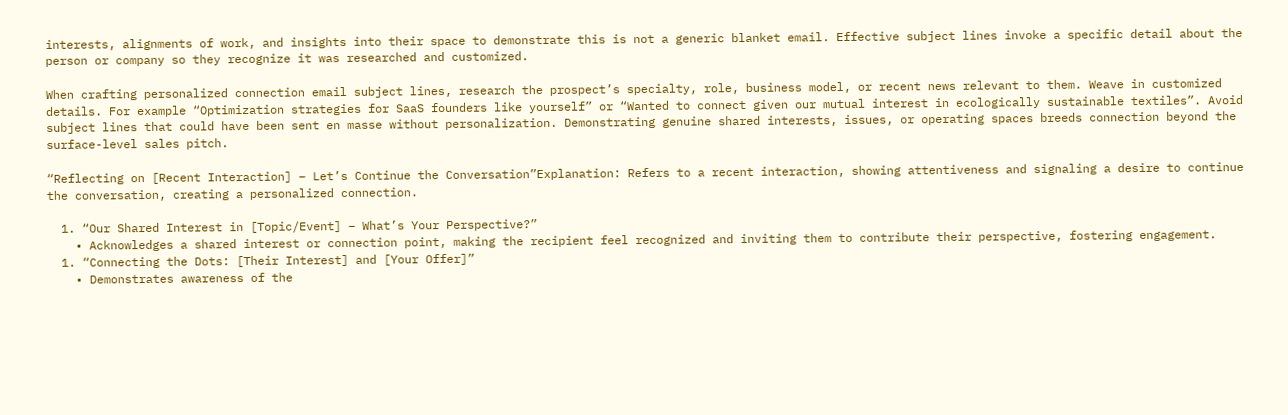interests, alignments of work, and insights into their space to demonstrate this is not a generic blanket email. Effective subject lines invoke a specific detail about the person or company so they recognize it was researched and customized.

When crafting personalized connection email subject lines, research the prospect’s specialty, role, business model, or recent news relevant to them. Weave in customized details. For example “Optimization strategies for SaaS founders like yourself” or “Wanted to connect given our mutual interest in ecologically sustainable textiles”. Avoid subject lines that could have been sent en masse without personalization. Demonstrating genuine shared interests, issues, or operating spaces breeds connection beyond the surface-level sales pitch.

“Reflecting on [Recent Interaction] – Let’s Continue the Conversation”Explanation: Refers to a recent interaction, showing attentiveness and signaling a desire to continue the conversation, creating a personalized connection.

  1. “Our Shared Interest in [Topic/Event] – What’s Your Perspective?”
    • Acknowledges a shared interest or connection point, making the recipient feel recognized and inviting them to contribute their perspective, fostering engagement.
  1. “Connecting the Dots: [Their Interest] and [Your Offer]”
    • Demonstrates awareness of the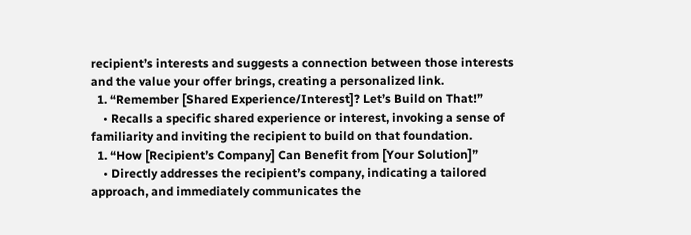recipient’s interests and suggests a connection between those interests and the value your offer brings, creating a personalized link.
  1. “Remember [Shared Experience/Interest]? Let’s Build on That!”
    • Recalls a specific shared experience or interest, invoking a sense of familiarity and inviting the recipient to build on that foundation.
  1. “How [Recipient’s Company] Can Benefit from [Your Solution]”
    • Directly addresses the recipient’s company, indicating a tailored approach, and immediately communicates the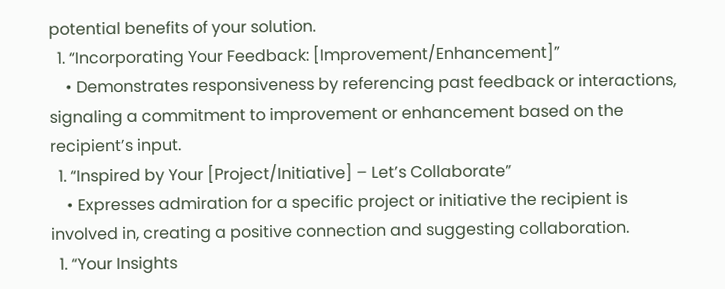potential benefits of your solution.
  1. “Incorporating Your Feedback: [Improvement/Enhancement]”
    • Demonstrates responsiveness by referencing past feedback or interactions, signaling a commitment to improvement or enhancement based on the recipient’s input.
  1. “Inspired by Your [Project/Initiative] – Let’s Collaborate”
    • Expresses admiration for a specific project or initiative the recipient is involved in, creating a positive connection and suggesting collaboration.
  1. “Your Insights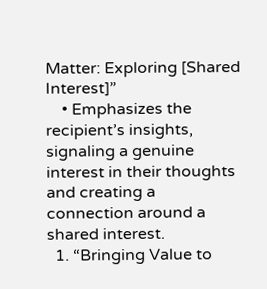Matter: Exploring [Shared Interest]”
    • Emphasizes the recipient’s insights, signaling a genuine interest in their thoughts and creating a connection around a shared interest.
  1. “Bringing Value to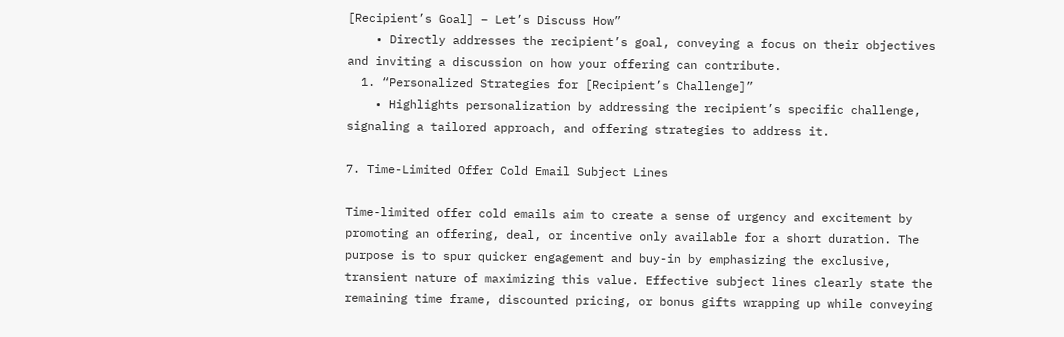[Recipient’s Goal] – Let’s Discuss How”
    • Directly addresses the recipient’s goal, conveying a focus on their objectives and inviting a discussion on how your offering can contribute.
  1. “Personalized Strategies for [Recipient’s Challenge]”
    • Highlights personalization by addressing the recipient’s specific challenge, signaling a tailored approach, and offering strategies to address it.

7. Time-Limited Offer Cold Email Subject Lines

Time-limited offer cold emails aim to create a sense of urgency and excitement by promoting an offering, deal, or incentive only available for a short duration. The purpose is to spur quicker engagement and buy-in by emphasizing the exclusive, transient nature of maximizing this value. Effective subject lines clearly state the remaining time frame, discounted pricing, or bonus gifts wrapping up while conveying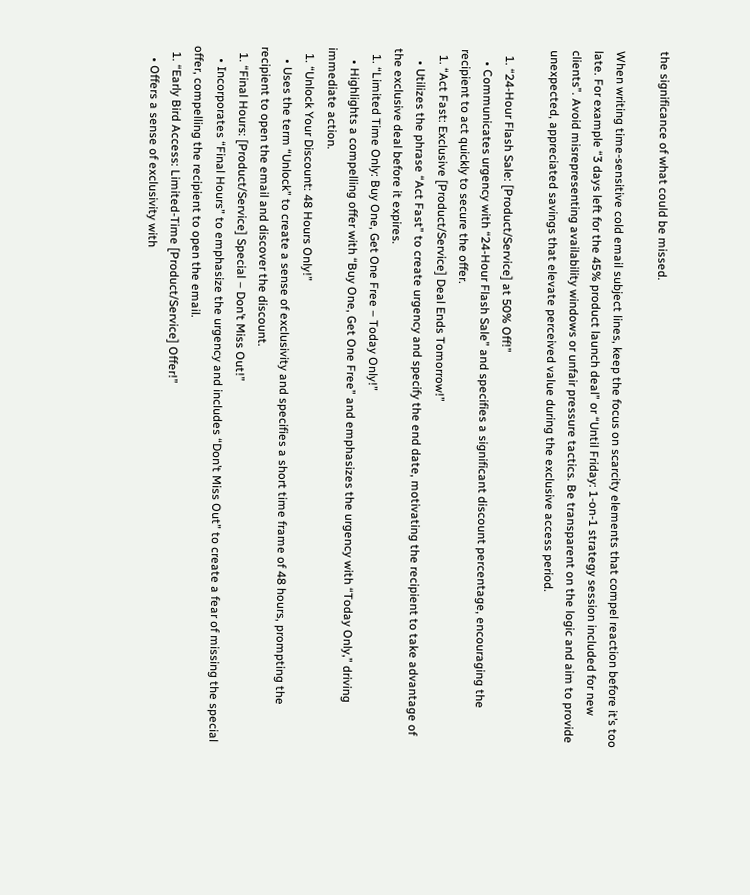the significance of what could be missed.

When writing time-sensitive cold email subject lines, keep the focus on scarcity elements that compel reaction before it’s too late. For example “3 days left for the 45% product launch deal” or “Until Friday: 1-on-1 strategy session included for new clients”. Avoid misrepresenting availability windows or unfair pressure tactics. Be transparent on the logic and aim to provide unexpected, appreciated savings that elevate perceived value during the exclusive access period.

  1. “24-Hour Flash Sale: [Product/Service] at 50% Off!”
    • Communicates urgency with “24-Hour Flash Sale” and specifies a significant discount percentage, encouraging the recipient to act quickly to secure the offer.
  1. “Act Fast: Exclusive [Product/Service] Deal Ends Tomorrow!”
    • Utilizes the phrase “Act Fast” to create urgency and specify the end date, motivating the recipient to take advantage of the exclusive deal before it expires.
  1. “Limited Time Only: Buy One, Get One Free – Today Only!”
    • Highlights a compelling offer with “Buy One, Get One Free” and emphasizes the urgency with “Today Only,” driving immediate action.
  1. “Unlock Your Discount: 48 Hours Only!”
    • Uses the term “Unlock” to create a sense of exclusivity and specifies a short time frame of 48 hours, prompting the recipient to open the email and discover the discount.
  1. “Final Hours: [Product/Service] Special – Don’t Miss Out!”
    • Incorporates “Final Hours” to emphasize the urgency and includes “Don’t Miss Out” to create a fear of missing the special offer, compelling the recipient to open the email.
  1. “Early Bird Access: Limited-Time [Product/Service] Offer!”
    • Offers a sense of exclusivity with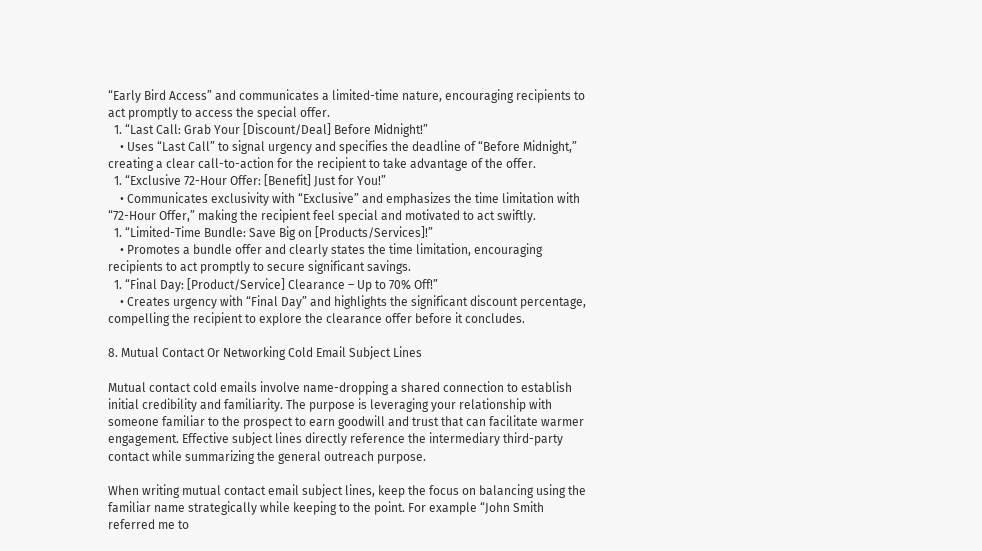“Early Bird Access” and communicates a limited-time nature, encouraging recipients to act promptly to access the special offer.
  1. “Last Call: Grab Your [Discount/Deal] Before Midnight!”
    • Uses “Last Call” to signal urgency and specifies the deadline of “Before Midnight,” creating a clear call-to-action for the recipient to take advantage of the offer.
  1. “Exclusive 72-Hour Offer: [Benefit] Just for You!”
    • Communicates exclusivity with “Exclusive” and emphasizes the time limitation with “72-Hour Offer,” making the recipient feel special and motivated to act swiftly.
  1. “Limited-Time Bundle: Save Big on [Products/Services]!”
    • Promotes a bundle offer and clearly states the time limitation, encouraging recipients to act promptly to secure significant savings.
  1. “Final Day: [Product/Service] Clearance – Up to 70% Off!”
    • Creates urgency with “Final Day” and highlights the significant discount percentage, compelling the recipient to explore the clearance offer before it concludes.

8. Mutual Contact Or Networking Cold Email Subject Lines

Mutual contact cold emails involve name-dropping a shared connection to establish initial credibility and familiarity. The purpose is leveraging your relationship with someone familiar to the prospect to earn goodwill and trust that can facilitate warmer engagement. Effective subject lines directly reference the intermediary third-party contact while summarizing the general outreach purpose.

When writing mutual contact email subject lines, keep the focus on balancing using the familiar name strategically while keeping to the point. For example “John Smith referred me to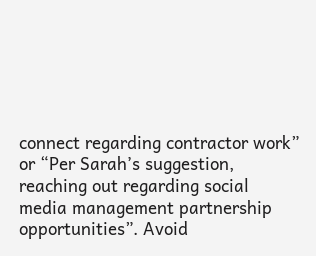connect regarding contractor work” or “Per Sarah’s suggestion, reaching out regarding social media management partnership opportunities”. Avoid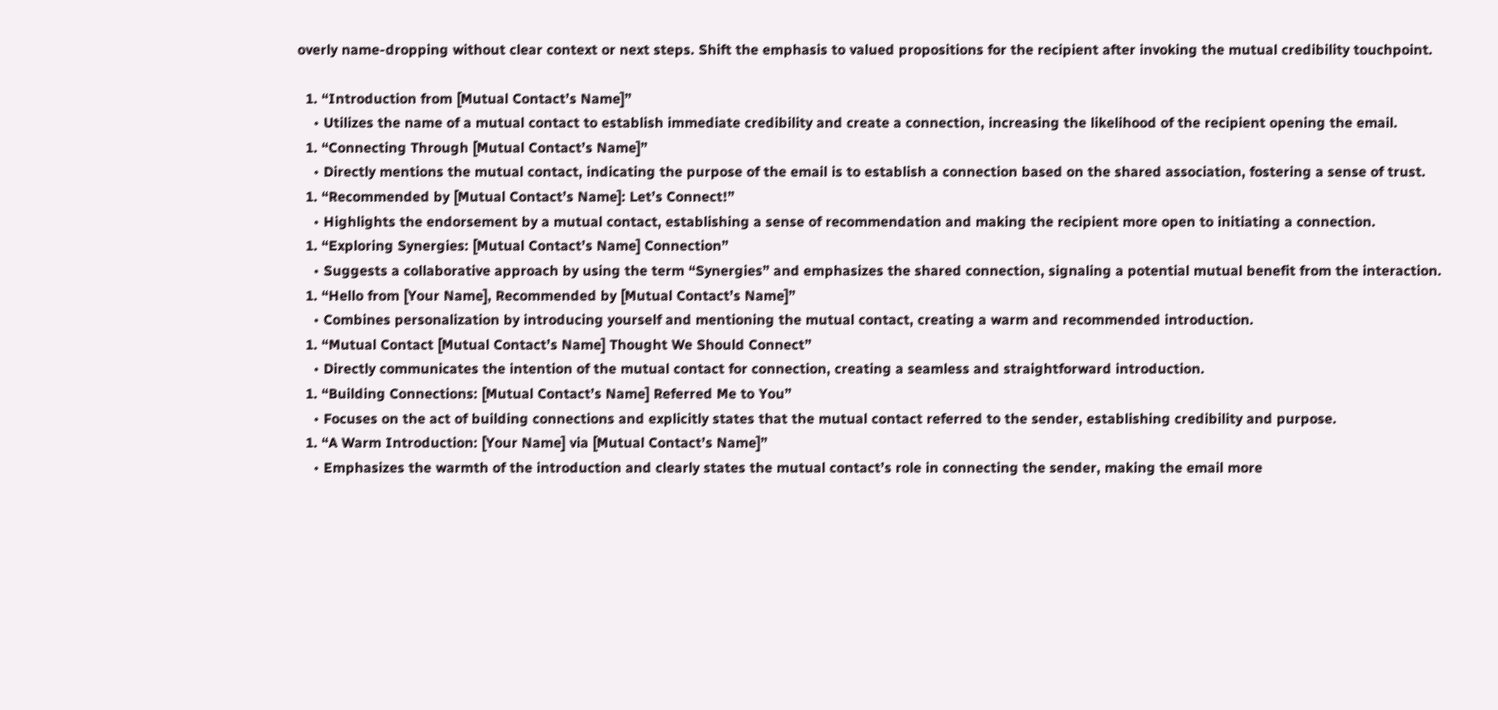overly name-dropping without clear context or next steps. Shift the emphasis to valued propositions for the recipient after invoking the mutual credibility touchpoint.

  1. “Introduction from [Mutual Contact’s Name]”
    • Utilizes the name of a mutual contact to establish immediate credibility and create a connection, increasing the likelihood of the recipient opening the email.
  1. “Connecting Through [Mutual Contact’s Name]”
    • Directly mentions the mutual contact, indicating the purpose of the email is to establish a connection based on the shared association, fostering a sense of trust.
  1. “Recommended by [Mutual Contact’s Name]: Let’s Connect!”
    • Highlights the endorsement by a mutual contact, establishing a sense of recommendation and making the recipient more open to initiating a connection.
  1. “Exploring Synergies: [Mutual Contact’s Name] Connection”
    • Suggests a collaborative approach by using the term “Synergies” and emphasizes the shared connection, signaling a potential mutual benefit from the interaction.
  1. “Hello from [Your Name], Recommended by [Mutual Contact’s Name]”
    • Combines personalization by introducing yourself and mentioning the mutual contact, creating a warm and recommended introduction.
  1. “Mutual Contact [Mutual Contact’s Name] Thought We Should Connect”
    • Directly communicates the intention of the mutual contact for connection, creating a seamless and straightforward introduction.
  1. “Building Connections: [Mutual Contact’s Name] Referred Me to You”
    • Focuses on the act of building connections and explicitly states that the mutual contact referred to the sender, establishing credibility and purpose.
  1. “A Warm Introduction: [Your Name] via [Mutual Contact’s Name]”
    • Emphasizes the warmth of the introduction and clearly states the mutual contact’s role in connecting the sender, making the email more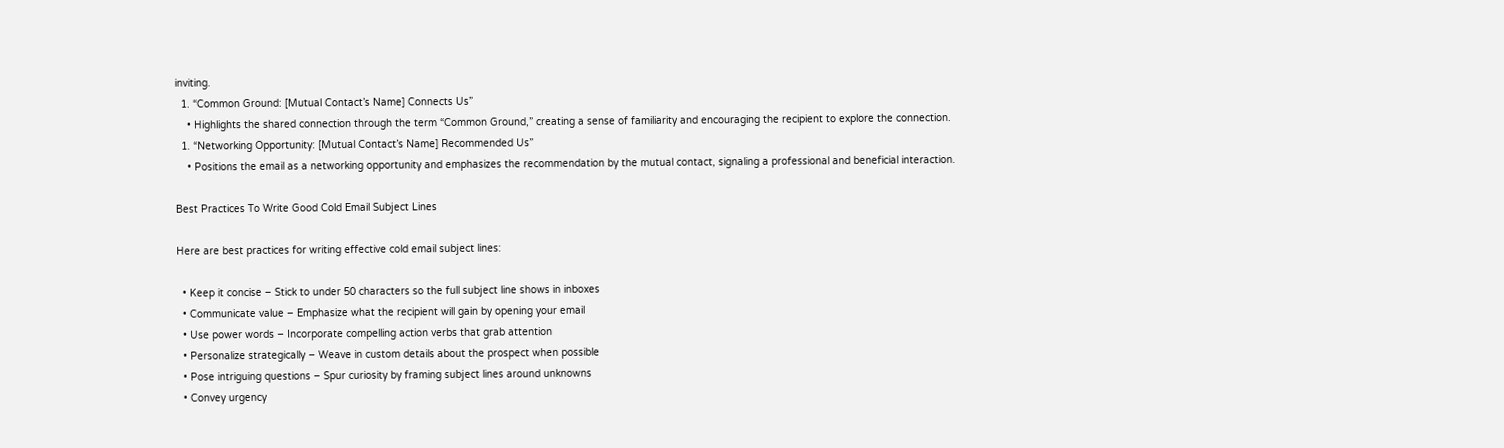inviting.
  1. “Common Ground: [Mutual Contact’s Name] Connects Us”
    • Highlights the shared connection through the term “Common Ground,” creating a sense of familiarity and encouraging the recipient to explore the connection.
  1. “Networking Opportunity: [Mutual Contact’s Name] Recommended Us”
    • Positions the email as a networking opportunity and emphasizes the recommendation by the mutual contact, signaling a professional and beneficial interaction.

Best Practices To Write Good Cold Email Subject Lines

Here are best practices for writing effective cold email subject lines:

  • Keep it concise – Stick to under 50 characters so the full subject line shows in inboxes
  • Communicate value – Emphasize what the recipient will gain by opening your email
  • Use power words – Incorporate compelling action verbs that grab attention
  • Personalize strategically – Weave in custom details about the prospect when possible
  • Pose intriguing questions – Spur curiosity by framing subject lines around unknowns
  • Convey urgency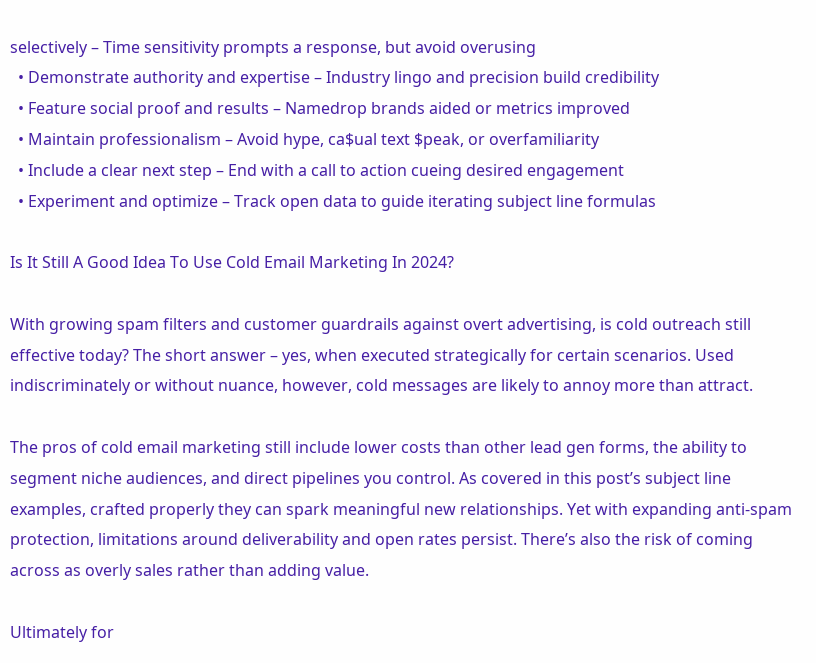selectively – Time sensitivity prompts a response, but avoid overusing
  • Demonstrate authority and expertise – Industry lingo and precision build credibility
  • Feature social proof and results – Namedrop brands aided or metrics improved
  • Maintain professionalism – Avoid hype, ca$ual text $peak, or overfamiliarity
  • Include a clear next step – End with a call to action cueing desired engagement
  • Experiment and optimize – Track open data to guide iterating subject line formulas

Is It Still A Good Idea To Use Cold Email Marketing In 2024?

With growing spam filters and customer guardrails against overt advertising, is cold outreach still effective today? The short answer – yes, when executed strategically for certain scenarios. Used indiscriminately or without nuance, however, cold messages are likely to annoy more than attract.

The pros of cold email marketing still include lower costs than other lead gen forms, the ability to segment niche audiences, and direct pipelines you control. As covered in this post’s subject line examples, crafted properly they can spark meaningful new relationships. Yet with expanding anti-spam protection, limitations around deliverability and open rates persist. There’s also the risk of coming across as overly sales rather than adding value.

Ultimately for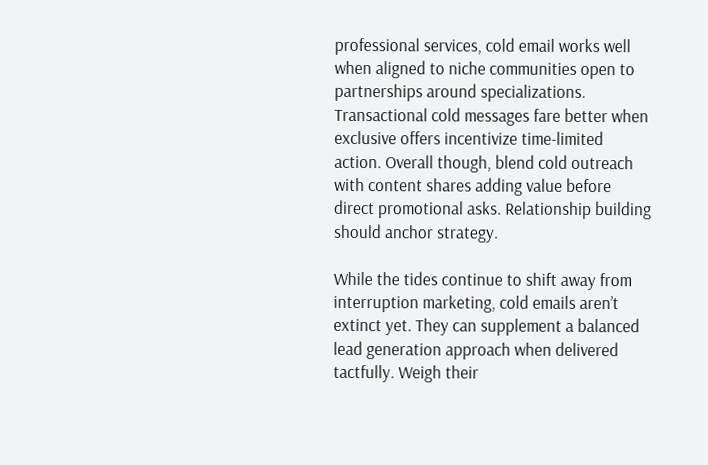professional services, cold email works well when aligned to niche communities open to partnerships around specializations. Transactional cold messages fare better when exclusive offers incentivize time-limited action. Overall though, blend cold outreach with content shares adding value before direct promotional asks. Relationship building should anchor strategy.

While the tides continue to shift away from interruption marketing, cold emails aren’t extinct yet. They can supplement a balanced lead generation approach when delivered tactfully. Weigh their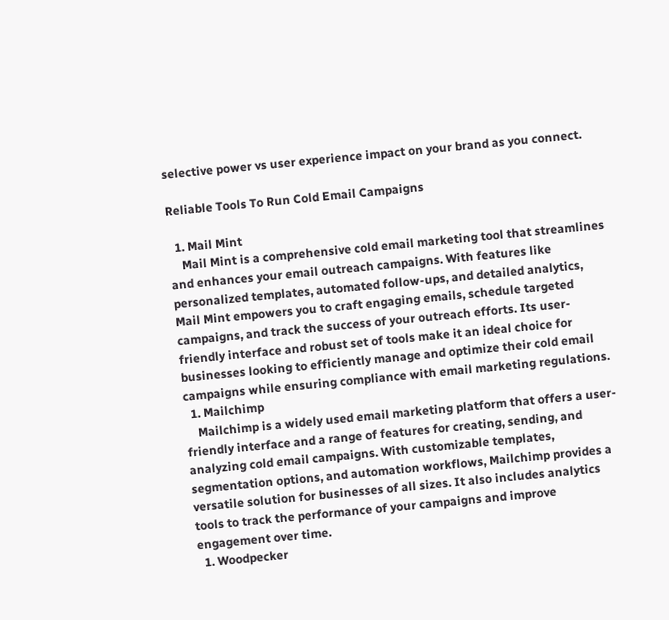selective power vs user experience impact on your brand as you connect.

Reliable Tools To Run Cold Email Campaigns

  1. Mail Mint
    Mail Mint is a comprehensive cold email marketing tool that streamlines and enhances your email outreach campaigns. With features like personalized templates, automated follow-ups, and detailed analytics, Mail Mint empowers you to craft engaging emails, schedule targeted campaigns, and track the success of your outreach efforts. Its user-friendly interface and robust set of tools make it an ideal choice for businesses looking to efficiently manage and optimize their cold email campaigns while ensuring compliance with email marketing regulations.
  1. Mailchimp
    Mailchimp is a widely used email marketing platform that offers a user-friendly interface and a range of features for creating, sending, and analyzing cold email campaigns. With customizable templates, segmentation options, and automation workflows, Mailchimp provides a versatile solution for businesses of all sizes. It also includes analytics tools to track the performance of your campaigns and improve engagement over time.
  1. Woodpecker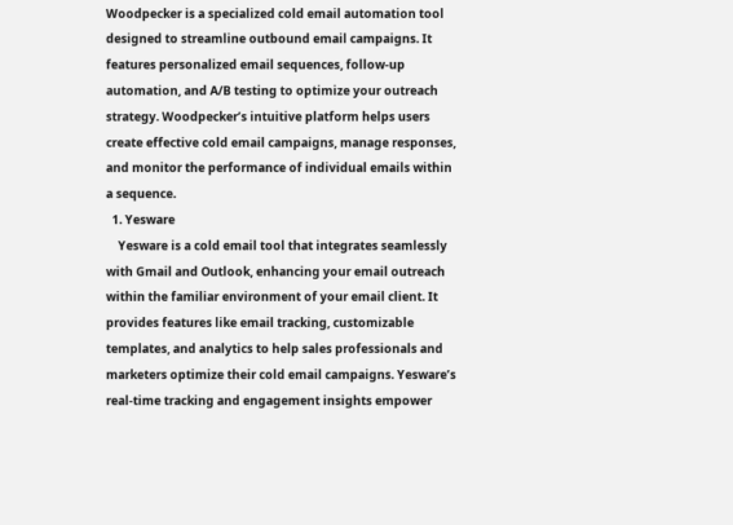Woodpecker is a specialized cold email automation tool designed to streamline outbound email campaigns. It features personalized email sequences, follow-up automation, and A/B testing to optimize your outreach strategy. Woodpecker’s intuitive platform helps users create effective cold email campaigns, manage responses, and monitor the performance of individual emails within a sequence.
  1. Yesware
    Yesware is a cold email tool that integrates seamlessly with Gmail and Outlook, enhancing your email outreach within the familiar environment of your email client. It provides features like email tracking, customizable templates, and analytics to help sales professionals and marketers optimize their cold email campaigns. Yesware’s real-time tracking and engagement insights empower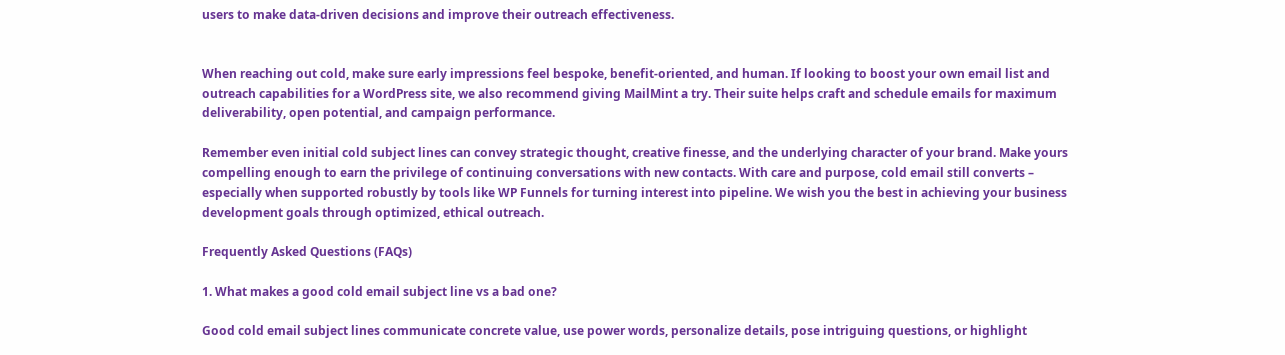users to make data-driven decisions and improve their outreach effectiveness.


When reaching out cold, make sure early impressions feel bespoke, benefit-oriented, and human. If looking to boost your own email list and outreach capabilities for a WordPress site, we also recommend giving MailMint a try. Their suite helps craft and schedule emails for maximum deliverability, open potential, and campaign performance.

Remember even initial cold subject lines can convey strategic thought, creative finesse, and the underlying character of your brand. Make yours compelling enough to earn the privilege of continuing conversations with new contacts. With care and purpose, cold email still converts – especially when supported robustly by tools like WP Funnels for turning interest into pipeline. We wish you the best in achieving your business development goals through optimized, ethical outreach.

Frequently Asked Questions (FAQs)

1. What makes a good cold email subject line vs a bad one?

Good cold email subject lines communicate concrete value, use power words, personalize details, pose intriguing questions, or highlight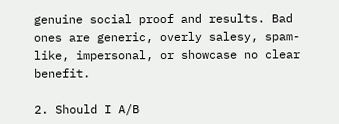genuine social proof and results. Bad ones are generic, overly salesy, spam-like, impersonal, or showcase no clear benefit.

2. Should I A/B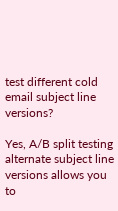test different cold email subject line versions?

Yes, A/B split testing alternate subject line versions allows you to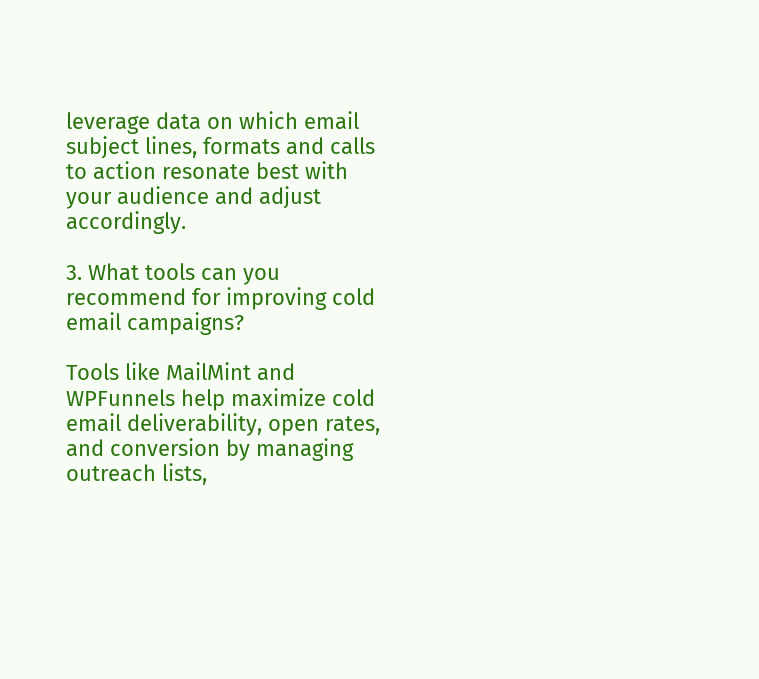leverage data on which email subject lines, formats and calls to action resonate best with your audience and adjust accordingly.

3. What tools can you recommend for improving cold email campaigns?

Tools like MailMint and WPFunnels help maximize cold email deliverability, open rates, and conversion by managing outreach lists,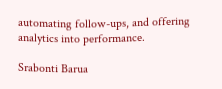automating follow-ups, and offering analytics into performance.

Srabonti Barua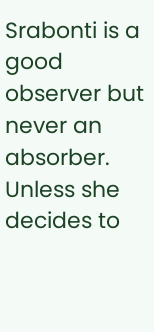Srabonti is a good observer but never an absorber. Unless she decides to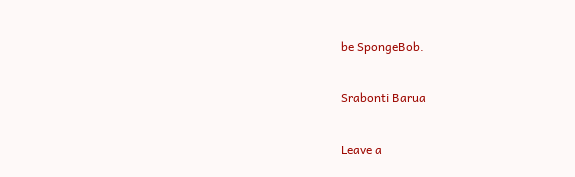be SpongeBob.

Srabonti Barua

Leave a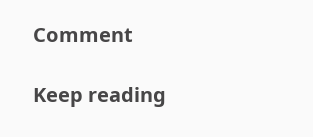Comment

Keep reading